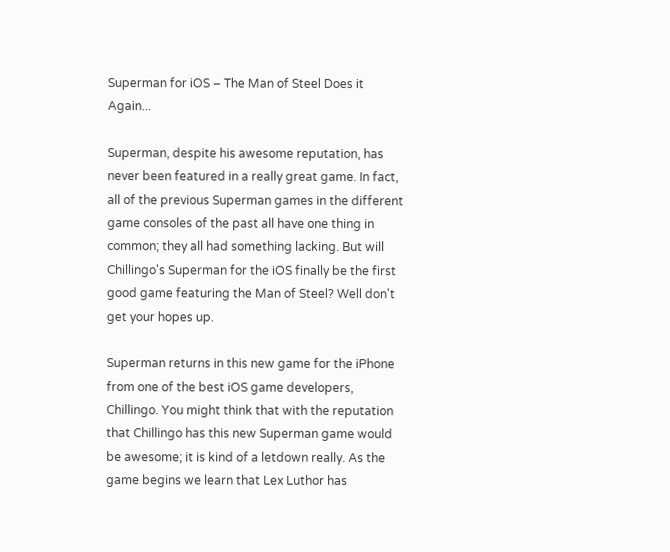Superman for iOS – The Man of Steel Does it Again...

Superman, despite his awesome reputation, has never been featured in a really great game. In fact, all of the previous Superman games in the different game consoles of the past all have one thing in common; they all had something lacking. But will Chillingo's Superman for the iOS finally be the first good game featuring the Man of Steel? Well don't get your hopes up.

Superman returns in this new game for the iPhone from one of the best iOS game developers, Chillingo. You might think that with the reputation that Chillingo has this new Superman game would be awesome; it is kind of a letdown really. As the game begins we learn that Lex Luthor has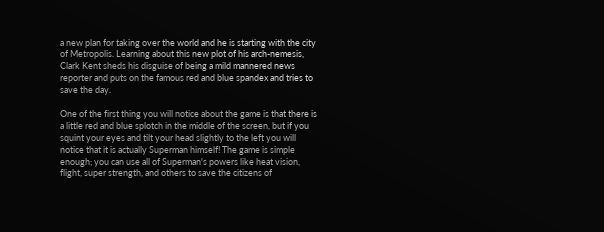a new plan for taking over the world and he is starting with the city of Metropolis. Learning about this new plot of his arch-nemesis, Clark Kent sheds his disguise of being a mild mannered news reporter and puts on the famous red and blue spandex and tries to save the day.

One of the first thing you will notice about the game is that there is a little red and blue splotch in the middle of the screen, but if you squint your eyes and tilt your head slightly to the left you will notice that it is actually Superman himself! The game is simple enough; you can use all of Superman's powers like heat vision, flight, super strength, and others to save the citizens of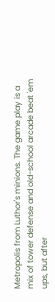Metropolis from Luthor's minions. The game play is a mix of tower defense and old-school arcade beat 'em ups, but after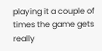playing it a couple of times the game gets really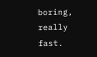boring, really fast.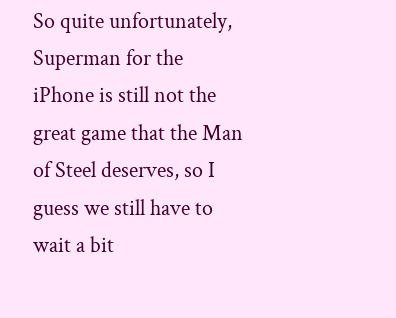So quite unfortunately, Superman for the iPhone is still not the great game that the Man of Steel deserves, so I guess we still have to wait a bit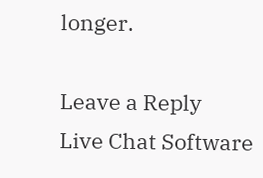longer.

Leave a Reply
Live Chat Software